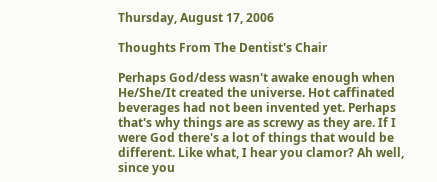Thursday, August 17, 2006

Thoughts From The Dentist's Chair

Perhaps God/dess wasn't awake enough when He/She/It created the universe. Hot caffinated beverages had not been invented yet. Perhaps that's why things are as screwy as they are. If I were God there's a lot of things that would be different. Like what, I hear you clamor? Ah well, since you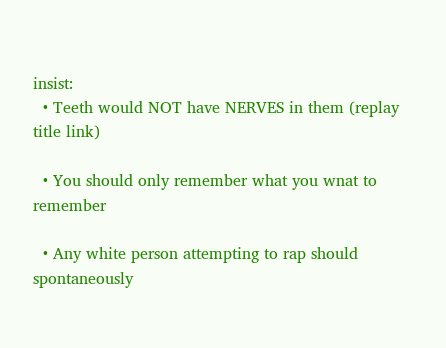insist:
  • Teeth would NOT have NERVES in them (replay title link)

  • You should only remember what you wnat to remember

  • Any white person attempting to rap should spontaneously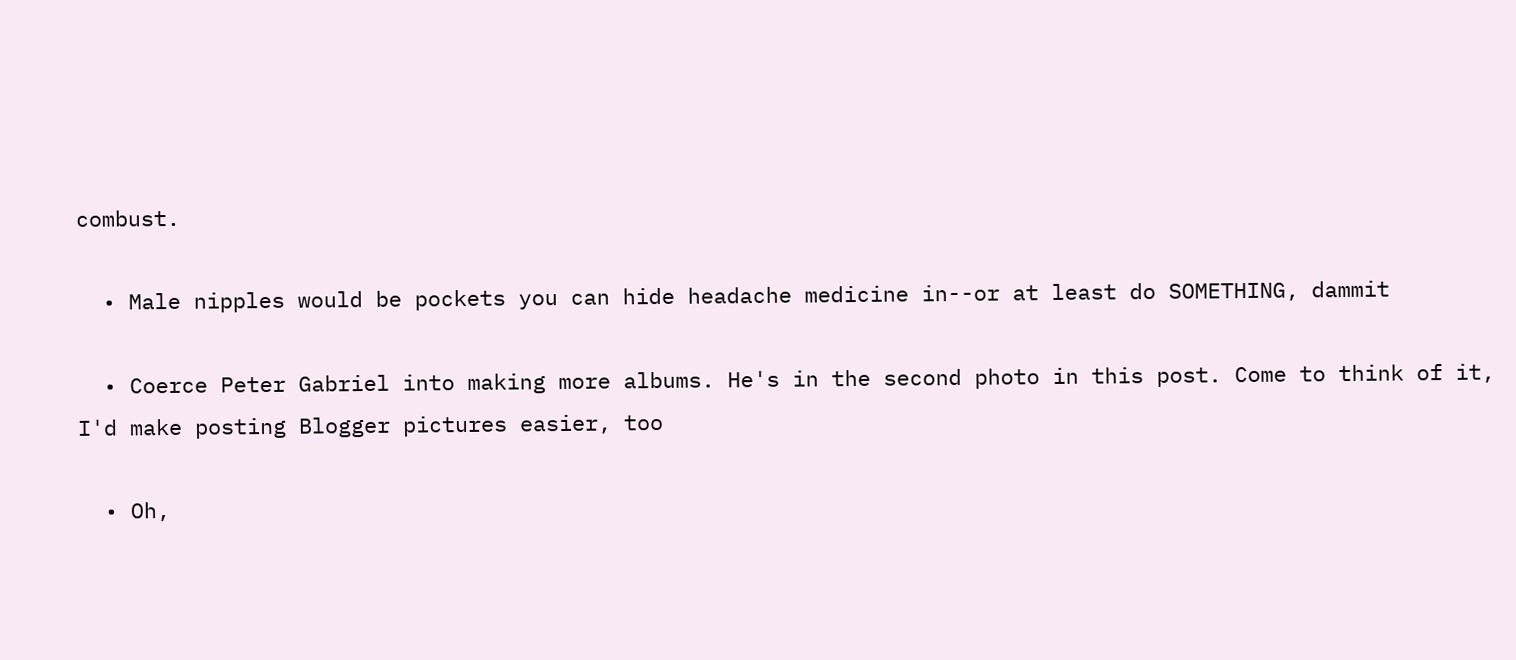combust.

  • Male nipples would be pockets you can hide headache medicine in--or at least do SOMETHING, dammit

  • Coerce Peter Gabriel into making more albums. He's in the second photo in this post. Come to think of it, I'd make posting Blogger pictures easier, too

  • Oh,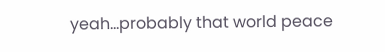yeah...probably that world peace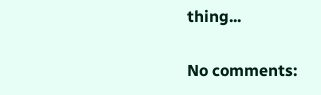thing...

No comments: